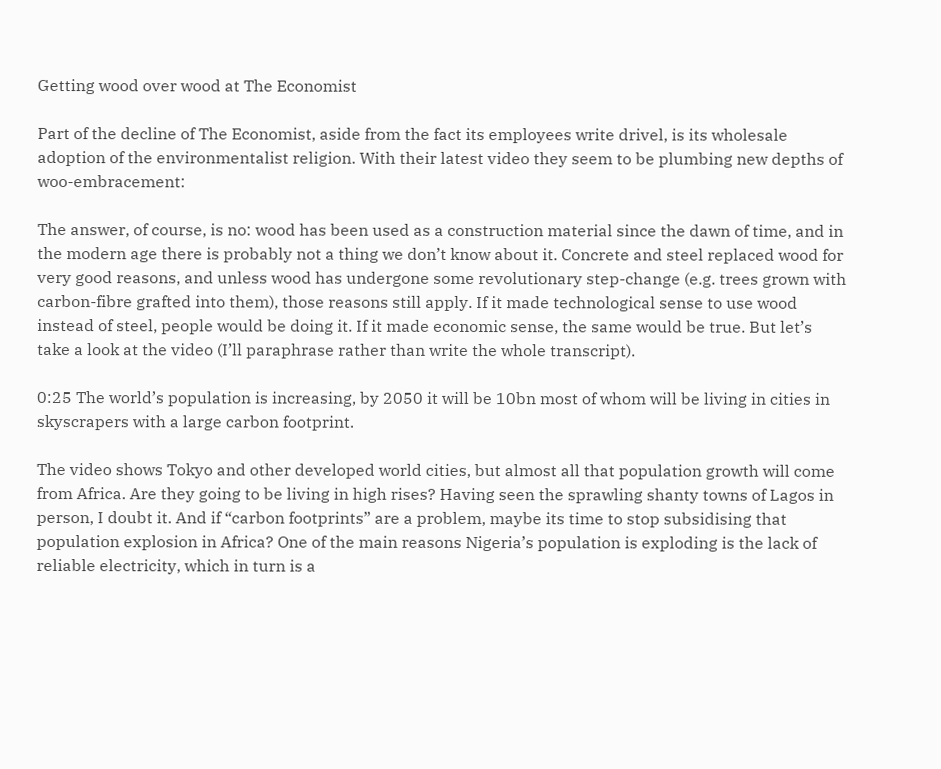Getting wood over wood at The Economist

Part of the decline of The Economist, aside from the fact its employees write drivel, is its wholesale adoption of the environmentalist religion. With their latest video they seem to be plumbing new depths of woo-embracement:

The answer, of course, is no: wood has been used as a construction material since the dawn of time, and in the modern age there is probably not a thing we don’t know about it. Concrete and steel replaced wood for very good reasons, and unless wood has undergone some revolutionary step-change (e.g. trees grown with carbon-fibre grafted into them), those reasons still apply. If it made technological sense to use wood instead of steel, people would be doing it. If it made economic sense, the same would be true. But let’s take a look at the video (I’ll paraphrase rather than write the whole transcript).

0:25 The world’s population is increasing, by 2050 it will be 10bn most of whom will be living in cities in skyscrapers with a large carbon footprint.

The video shows Tokyo and other developed world cities, but almost all that population growth will come from Africa. Are they going to be living in high rises? Having seen the sprawling shanty towns of Lagos in person, I doubt it. And if “carbon footprints” are a problem, maybe its time to stop subsidising that population explosion in Africa? One of the main reasons Nigeria’s population is exploding is the lack of reliable electricity, which in turn is a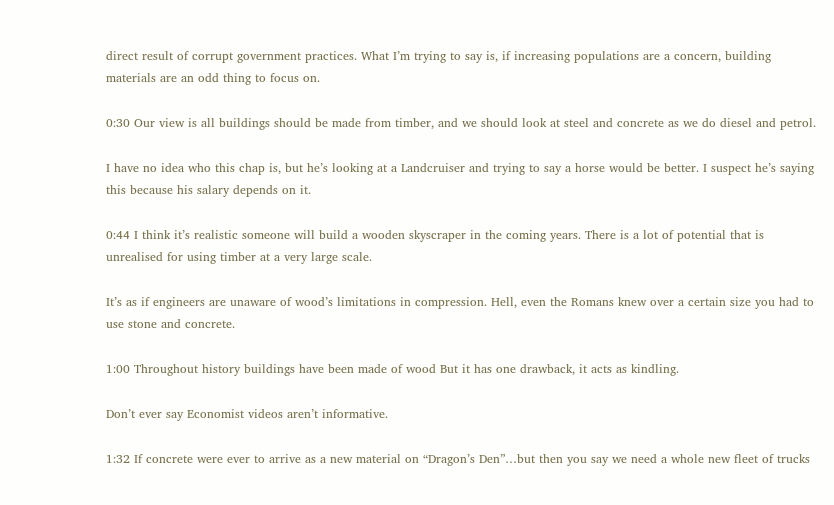direct result of corrupt government practices. What I’m trying to say is, if increasing populations are a concern, building materials are an odd thing to focus on.

0:30 Our view is all buildings should be made from timber, and we should look at steel and concrete as we do diesel and petrol.

I have no idea who this chap is, but he’s looking at a Landcruiser and trying to say a horse would be better. I suspect he’s saying this because his salary depends on it.

0:44 I think it’s realistic someone will build a wooden skyscraper in the coming years. There is a lot of potential that is unrealised for using timber at a very large scale.

It’s as if engineers are unaware of wood’s limitations in compression. Hell, even the Romans knew over a certain size you had to use stone and concrete.

1:00 Throughout history buildings have been made of wood But it has one drawback, it acts as kindling.

Don’t ever say Economist videos aren’t informative.

1:32 If concrete were ever to arrive as a new material on “Dragon’s Den”…but then you say we need a whole new fleet of trucks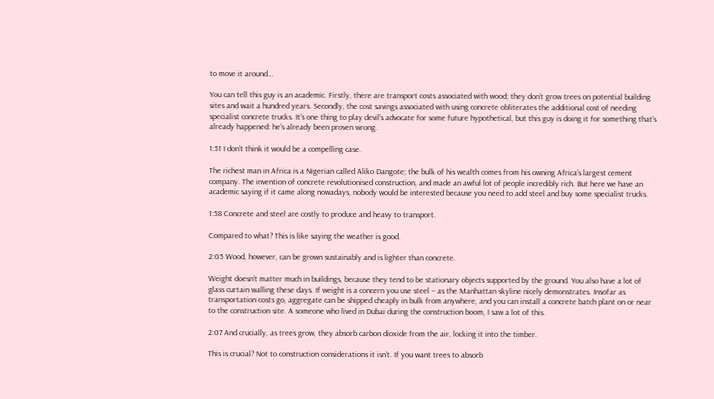to move it around…

You can tell this guy is an academic. Firstly, there are transport costs associated with wood; they don’t grow trees on potential building sites and wait a hundred years. Secondly, the cost savings associated with using concrete obliterates the additional cost of needing specialist concrete trucks. It’s one thing to play devil’s advocate for some future hypothetical, but this guy is doing it for something that’s already happened: he’s already been proven wrong.

1:51 I don’t think it would be a compelling case.

The richest man in Africa is a Nigerian called Aliko Dangote; the bulk of his wealth comes from his owning Africa’s largest cement company. The invention of concrete revolutionised construction, and made an awful lot of people incredibly rich. But here we have an academic saying if it came along nowadays, nobody would be interested because you need to add steel and buy some specialist trucks.

1:58 Concrete and steel are costly to produce and heavy to transport.

Compared to what? This is like saying the weather is good.

2:05 Wood, however, can be grown sustainably and is lighter than concrete.

Weight doesn’t matter much in buildings, because they tend to be stationary objects supported by the ground. You also have a lot of glass curtain walling these days. If weight is a concern you use steel – as the Manhattan skyline nicely demonstrates. Insofar as transportation costs go, aggregate can be shipped cheaply in bulk from anywhere, and you can install a concrete batch plant on or near to the construction site. A someone who lived in Dubai during the construction boom, I saw a lot of this.

2:07 And crucially, as trees grow, they absorb carbon dioxide from the air, locking it into the timber.

This is crucial? Not to construction considerations it isn’t. If you want trees to absorb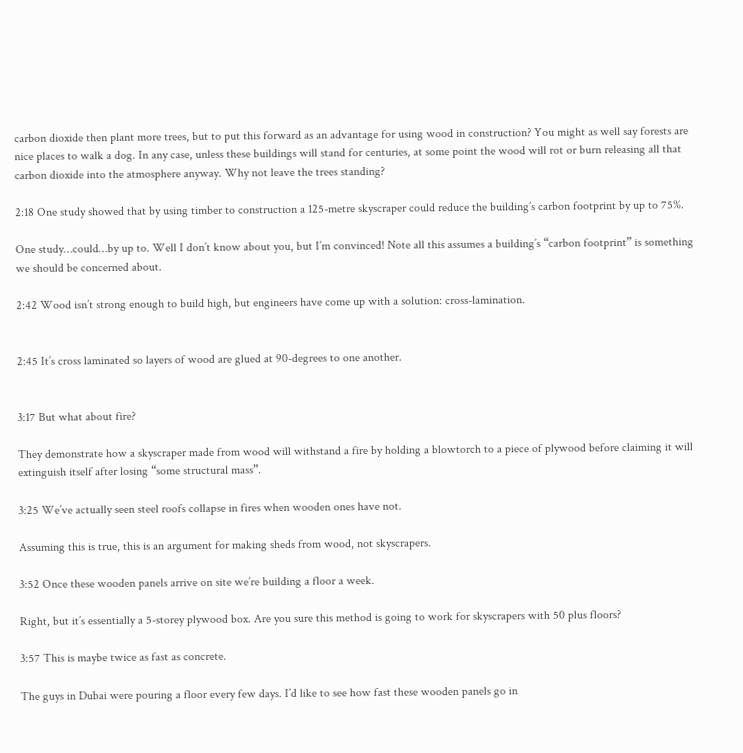carbon dioxide then plant more trees, but to put this forward as an advantage for using wood in construction? You might as well say forests are nice places to walk a dog. In any case, unless these buildings will stand for centuries, at some point the wood will rot or burn releasing all that carbon dioxide into the atmosphere anyway. Why not leave the trees standing?

2:18 One study showed that by using timber to construction a 125-metre skyscraper could reduce the building’s carbon footprint by up to 75%.

One study…could…by up to. Well I don’t know about you, but I’m convinced! Note all this assumes a building’s “carbon footprint” is something we should be concerned about.

2:42 Wood isn’t strong enough to build high, but engineers have come up with a solution: cross-lamination.


2:45 It’s cross laminated so layers of wood are glued at 90-degrees to one another.


3:17 But what about fire?

They demonstrate how a skyscraper made from wood will withstand a fire by holding a blowtorch to a piece of plywood before claiming it will extinguish itself after losing “some structural mass”.

3:25 We’ve actually seen steel roofs collapse in fires when wooden ones have not.

Assuming this is true, this is an argument for making sheds from wood, not skyscrapers.

3:52 Once these wooden panels arrive on site we’re building a floor a week.

Right, but it’s essentially a 5-storey plywood box. Are you sure this method is going to work for skyscrapers with 50 plus floors?

3:57 This is maybe twice as fast as concrete.

The guys in Dubai were pouring a floor every few days. I’d like to see how fast these wooden panels go in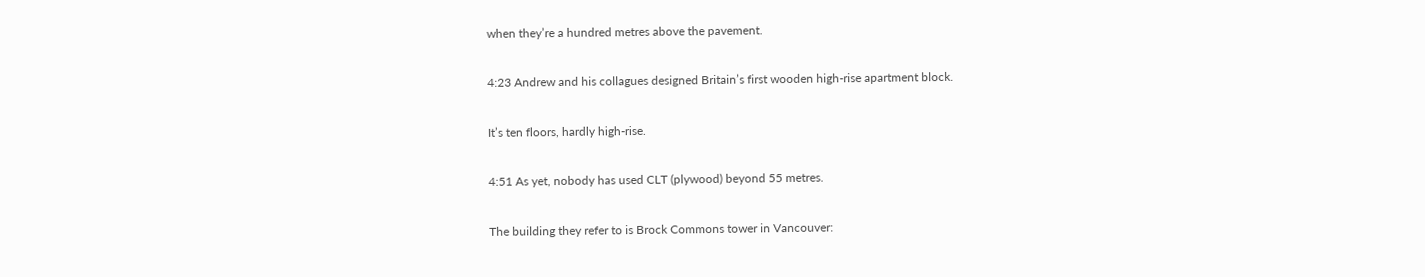when they’re a hundred metres above the pavement.

4:23 Andrew and his collagues designed Britain’s first wooden high-rise apartment block.

It’s ten floors, hardly high-rise.

4:51 As yet, nobody has used CLT (plywood) beyond 55 metres.

The building they refer to is Brock Commons tower in Vancouver: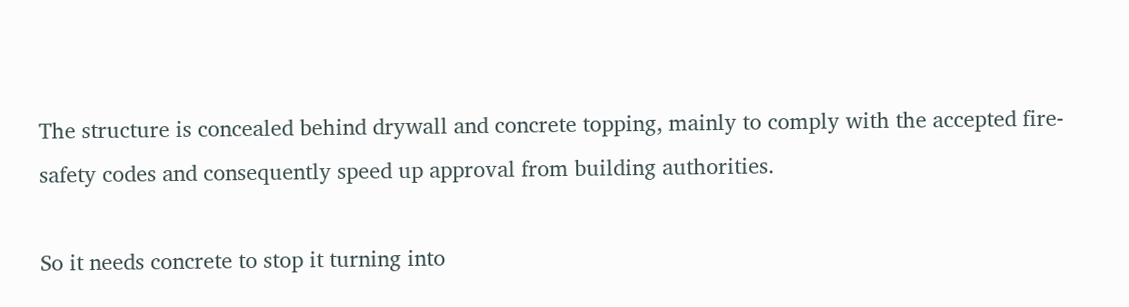The structure is concealed behind drywall and concrete topping, mainly to comply with the accepted fire-safety codes and consequently speed up approval from building authorities.

So it needs concrete to stop it turning into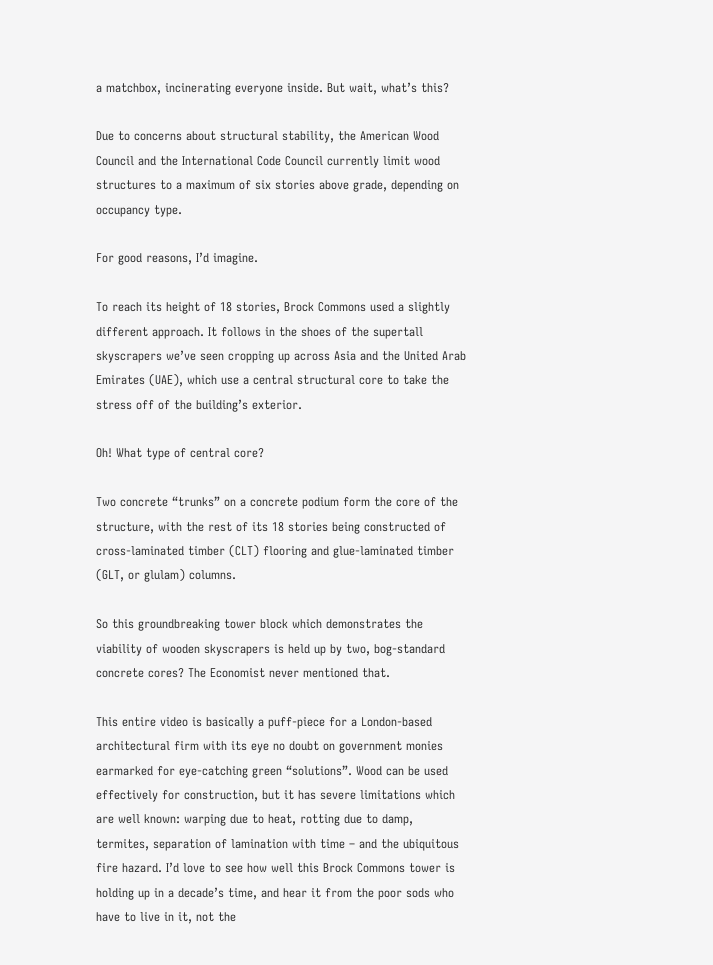a matchbox, incinerating everyone inside. But wait, what’s this?

Due to concerns about structural stability, the American Wood Council and the International Code Council currently limit wood structures to a maximum of six stories above grade, depending on occupancy type.

For good reasons, I’d imagine.

To reach its height of 18 stories, Brock Commons used a slightly different approach. It follows in the shoes of the supertall skyscrapers we’ve seen cropping up across Asia and the United Arab Emirates (UAE), which use a central structural core to take the stress off of the building’s exterior.

Oh! What type of central core?

Two concrete “trunks” on a concrete podium form the core of the structure, with the rest of its 18 stories being constructed of cross-laminated timber (CLT) flooring and glue-laminated timber (GLT, or glulam) columns.

So this groundbreaking tower block which demonstrates the viability of wooden skyscrapers is held up by two, bog-standard concrete cores? The Economist never mentioned that.

This entire video is basically a puff-piece for a London-based architectural firm with its eye no doubt on government monies earmarked for eye-catching green “solutions”. Wood can be used effectively for construction, but it has severe limitations which are well known: warping due to heat, rotting due to damp, termites, separation of lamination with time – and the ubiquitous fire hazard. I’d love to see how well this Brock Commons tower is holding up in a decade’s time, and hear it from the poor sods who have to live in it, not the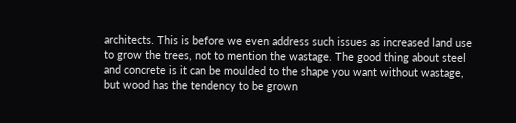architects. This is before we even address such issues as increased land use to grow the trees, not to mention the wastage. The good thing about steel and concrete is it can be moulded to the shape you want without wastage, but wood has the tendency to be grown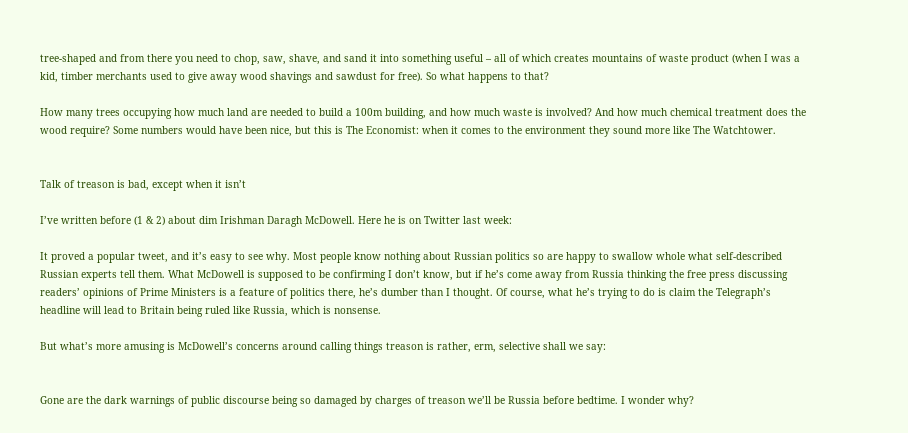tree-shaped and from there you need to chop, saw, shave, and sand it into something useful – all of which creates mountains of waste product (when I was a kid, timber merchants used to give away wood shavings and sawdust for free). So what happens to that?

How many trees occupying how much land are needed to build a 100m building, and how much waste is involved? And how much chemical treatment does the wood require? Some numbers would have been nice, but this is The Economist: when it comes to the environment they sound more like The Watchtower.


Talk of treason is bad, except when it isn’t

I’ve written before (1 & 2) about dim Irishman Daragh McDowell. Here he is on Twitter last week:

It proved a popular tweet, and it’s easy to see why. Most people know nothing about Russian politics so are happy to swallow whole what self-described Russian experts tell them. What McDowell is supposed to be confirming I don’t know, but if he’s come away from Russia thinking the free press discussing readers’ opinions of Prime Ministers is a feature of politics there, he’s dumber than I thought. Of course, what he’s trying to do is claim the Telegraph’s headline will lead to Britain being ruled like Russia, which is nonsense.

But what’s more amusing is McDowell’s concerns around calling things treason is rather, erm, selective shall we say:


Gone are the dark warnings of public discourse being so damaged by charges of treason we’ll be Russia before bedtime. I wonder why?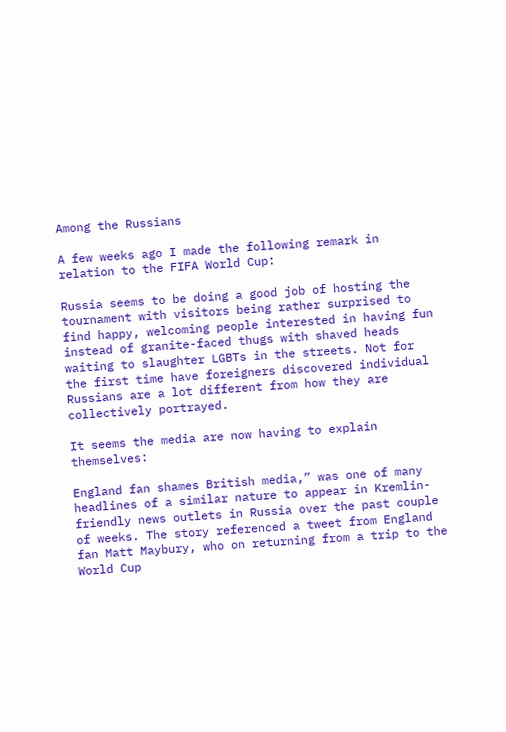Among the Russians

A few weeks ago I made the following remark in relation to the FIFA World Cup:

Russia seems to be doing a good job of hosting the tournament with visitors being rather surprised to find happy, welcoming people interested in having fun instead of granite-faced thugs with shaved heads waiting to slaughter LGBTs in the streets. Not for the first time have foreigners discovered individual Russians are a lot different from how they are collectively portrayed.

It seems the media are now having to explain themselves:

England fan shames British media,” was one of many headlines of a similar nature to appear in Kremlin-friendly news outlets in Russia over the past couple of weeks. The story referenced a tweet from England fan Matt Maybury, who on returning from a trip to the World Cup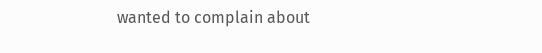wanted to complain about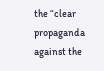the “clear propaganda against the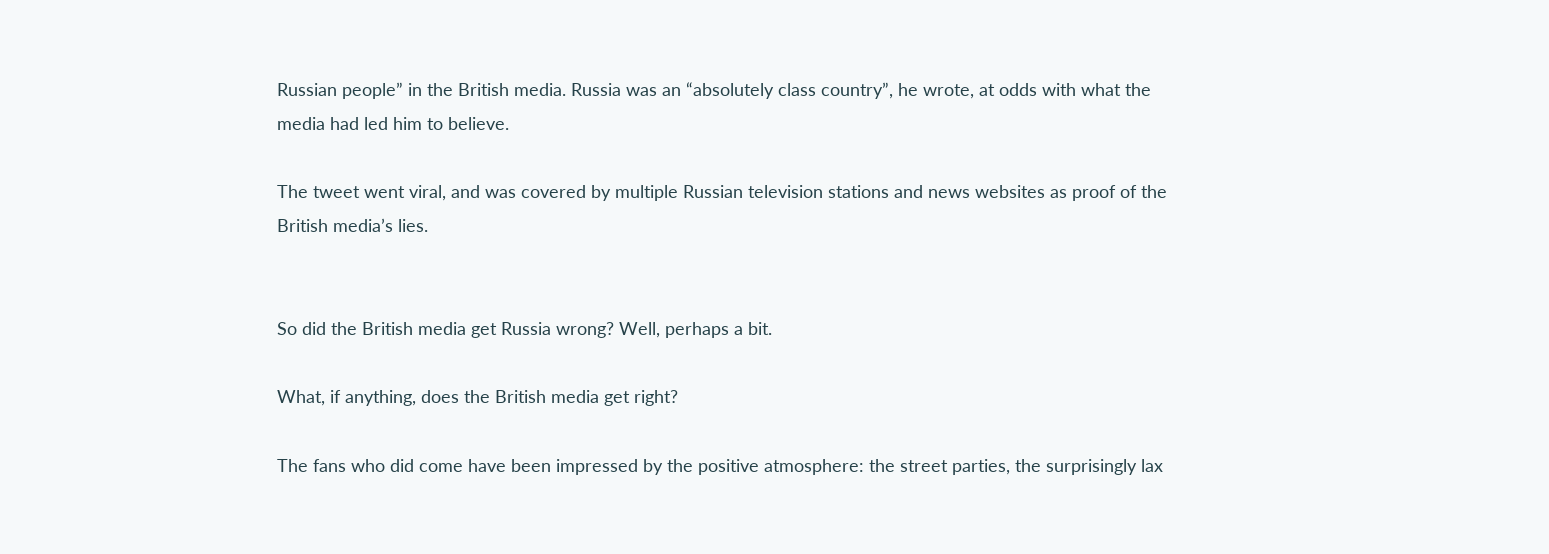Russian people” in the British media. Russia was an “absolutely class country”, he wrote, at odds with what the media had led him to believe.

The tweet went viral, and was covered by multiple Russian television stations and news websites as proof of the British media’s lies.


So did the British media get Russia wrong? Well, perhaps a bit.

What, if anything, does the British media get right?

The fans who did come have been impressed by the positive atmosphere: the street parties, the surprisingly lax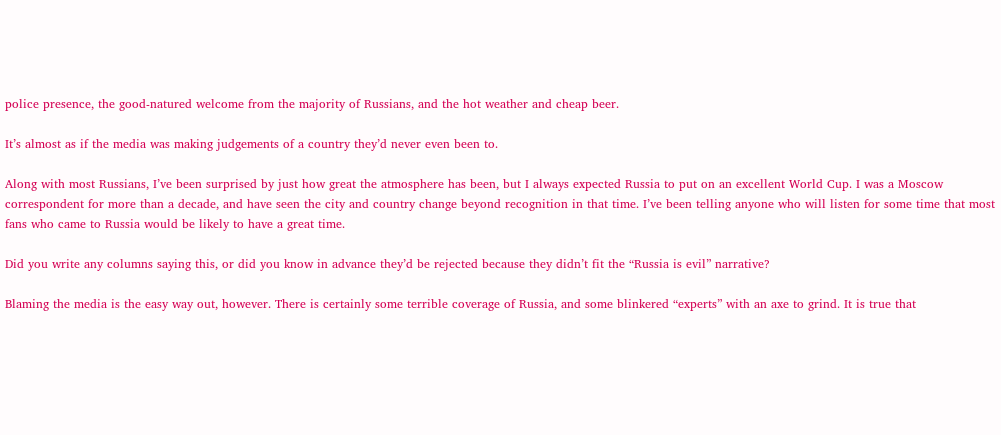police presence, the good-natured welcome from the majority of Russians, and the hot weather and cheap beer.

It’s almost as if the media was making judgements of a country they’d never even been to.

Along with most Russians, I’ve been surprised by just how great the atmosphere has been, but I always expected Russia to put on an excellent World Cup. I was a Moscow correspondent for more than a decade, and have seen the city and country change beyond recognition in that time. I’ve been telling anyone who will listen for some time that most fans who came to Russia would be likely to have a great time.

Did you write any columns saying this, or did you know in advance they’d be rejected because they didn’t fit the “Russia is evil” narrative?

Blaming the media is the easy way out, however. There is certainly some terrible coverage of Russia, and some blinkered “experts” with an axe to grind. It is true that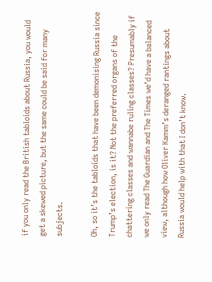if you only read the British tabloids about Russia, you would get a skewed picture, but the same could be said for many subjects.

Oh, so it’s the tabloids that have been demonising Russia since Trump’s election, is it? Not the preferred organs of the chattering classes and wannabe ruling classes? Presumably if we only read The Guardian and The Times we’d have a balanced view, although how Oliver Kamm’s deranged rantings about Russia would help with that I don’t know.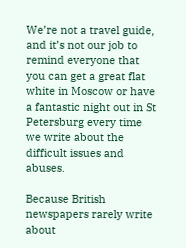We’re not a travel guide, and it’s not our job to remind everyone that you can get a great flat white in Moscow or have a fantastic night out in St Petersburg every time we write about the difficult issues and abuses.

Because British newspapers rarely write about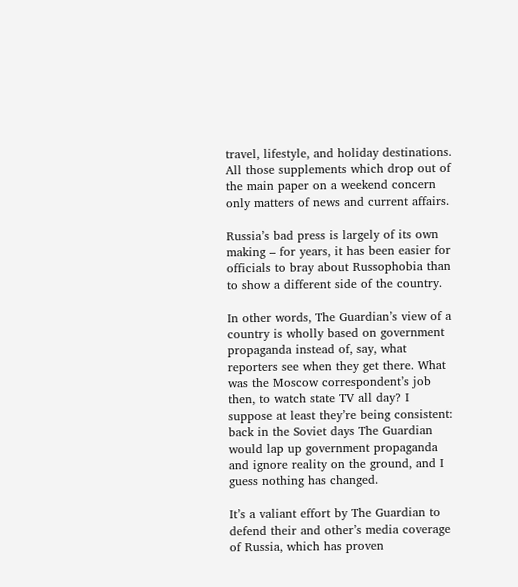travel, lifestyle, and holiday destinations. All those supplements which drop out of the main paper on a weekend concern only matters of news and current affairs.

Russia’s bad press is largely of its own making – for years, it has been easier for officials to bray about Russophobia than to show a different side of the country.

In other words, The Guardian’s view of a country is wholly based on government propaganda instead of, say, what reporters see when they get there. What was the Moscow correspondent’s job then, to watch state TV all day? I suppose at least they’re being consistent: back in the Soviet days The Guardian would lap up government propaganda and ignore reality on the ground, and I guess nothing has changed.

It’s a valiant effort by The Guardian to defend their and other’s media coverage of Russia, which has proven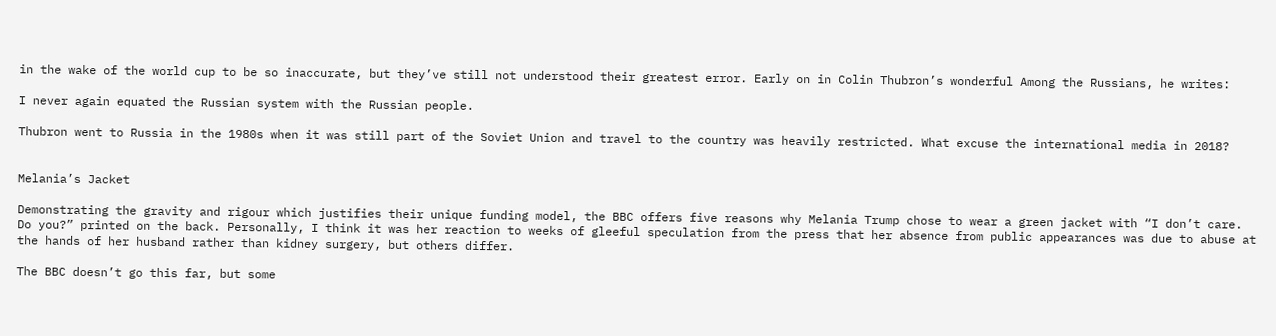in the wake of the world cup to be so inaccurate, but they’ve still not understood their greatest error. Early on in Colin Thubron’s wonderful Among the Russians, he writes:

I never again equated the Russian system with the Russian people.

Thubron went to Russia in the 1980s when it was still part of the Soviet Union and travel to the country was heavily restricted. What excuse the international media in 2018?


Melania’s Jacket

Demonstrating the gravity and rigour which justifies their unique funding model, the BBC offers five reasons why Melania Trump chose to wear a green jacket with “I don’t care. Do you?” printed on the back. Personally, I think it was her reaction to weeks of gleeful speculation from the press that her absence from public appearances was due to abuse at the hands of her husband rather than kidney surgery, but others differ.

The BBC doesn’t go this far, but some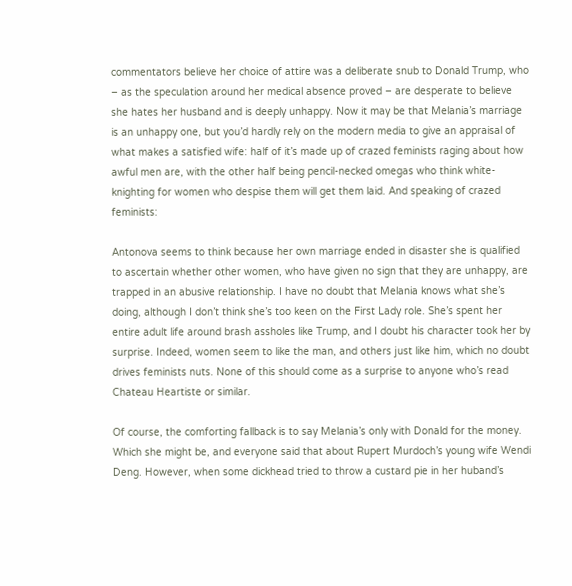commentators believe her choice of attire was a deliberate snub to Donald Trump, who – as the speculation around her medical absence proved – are desperate to believe she hates her husband and is deeply unhappy. Now it may be that Melania’s marriage is an unhappy one, but you’d hardly rely on the modern media to give an appraisal of what makes a satisfied wife: half of it’s made up of crazed feminists raging about how awful men are, with the other half being pencil-necked omegas who think white-knighting for women who despise them will get them laid. And speaking of crazed feminists:

Antonova seems to think because her own marriage ended in disaster she is qualified to ascertain whether other women, who have given no sign that they are unhappy, are trapped in an abusive relationship. I have no doubt that Melania knows what she’s doing, although I don’t think she’s too keen on the First Lady role. She’s spent her entire adult life around brash assholes like Trump, and I doubt his character took her by surprise. Indeed, women seem to like the man, and others just like him, which no doubt drives feminists nuts. None of this should come as a surprise to anyone who’s read Chateau Heartiste or similar.

Of course, the comforting fallback is to say Melania’s only with Donald for the money. Which she might be, and everyone said that about Rupert Murdoch’s young wife Wendi Deng. However, when some dickhead tried to throw a custard pie in her huband’s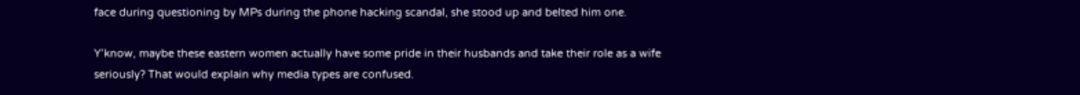face during questioning by MPs during the phone hacking scandal, she stood up and belted him one.

Y’know, maybe these eastern women actually have some pride in their husbands and take their role as a wife seriously? That would explain why media types are confused.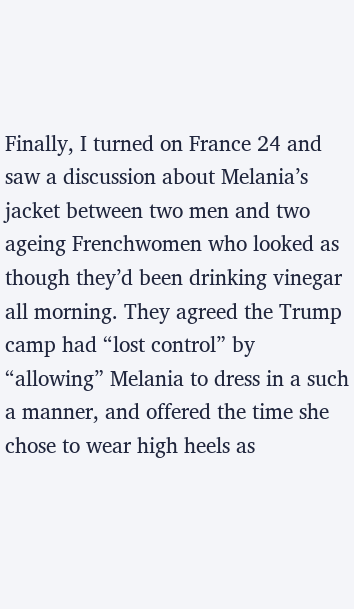Finally, I turned on France 24 and saw a discussion about Melania’s jacket between two men and two ageing Frenchwomen who looked as though they’d been drinking vinegar all morning. They agreed the Trump camp had “lost control” by “allowing” Melania to dress in a such a manner, and offered the time she chose to wear high heels as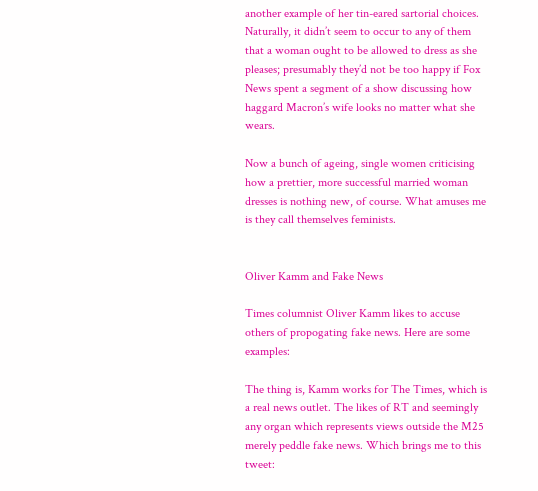another example of her tin-eared sartorial choices. Naturally, it didn’t seem to occur to any of them that a woman ought to be allowed to dress as she pleases; presumably they’d not be too happy if Fox News spent a segment of a show discussing how haggard Macron’s wife looks no matter what she wears.

Now a bunch of ageing, single women criticising how a prettier, more successful married woman dresses is nothing new, of course. What amuses me is they call themselves feminists.


Oliver Kamm and Fake News

Times columnist Oliver Kamm likes to accuse others of propogating fake news. Here are some examples:

The thing is, Kamm works for The Times, which is a real news outlet. The likes of RT and seemingly any organ which represents views outside the M25 merely peddle fake news. Which brings me to this tweet: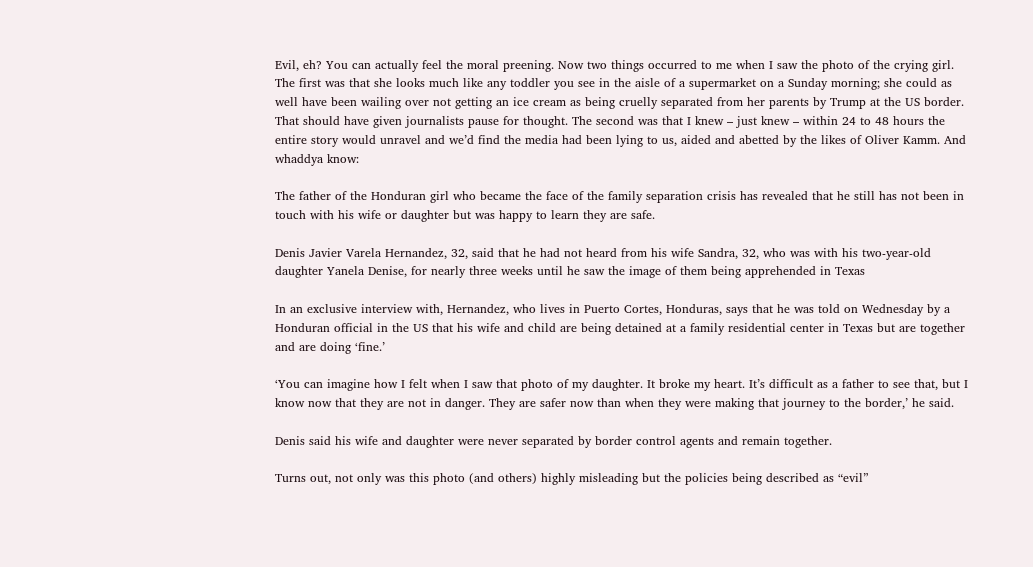Evil, eh? You can actually feel the moral preening. Now two things occurred to me when I saw the photo of the crying girl. The first was that she looks much like any toddler you see in the aisle of a supermarket on a Sunday morning; she could as well have been wailing over not getting an ice cream as being cruelly separated from her parents by Trump at the US border. That should have given journalists pause for thought. The second was that I knew – just knew – within 24 to 48 hours the entire story would unravel and we’d find the media had been lying to us, aided and abetted by the likes of Oliver Kamm. And whaddya know:

The father of the Honduran girl who became the face of the family separation crisis has revealed that he still has not been in touch with his wife or daughter but was happy to learn they are safe.

Denis Javier Varela Hernandez, 32, said that he had not heard from his wife Sandra, 32, who was with his two-year-old daughter Yanela Denise, for nearly three weeks until he saw the image of them being apprehended in Texas

In an exclusive interview with, Hernandez, who lives in Puerto Cortes, Honduras, says that he was told on Wednesday by a Honduran official in the US that his wife and child are being detained at a family residential center in Texas but are together and are doing ‘fine.’

‘You can imagine how I felt when I saw that photo of my daughter. It broke my heart. It’s difficult as a father to see that, but I know now that they are not in danger. They are safer now than when they were making that journey to the border,’ he said.

Denis said his wife and daughter were never separated by border control agents and remain together.

Turns out, not only was this photo (and others) highly misleading but the policies being described as “evil”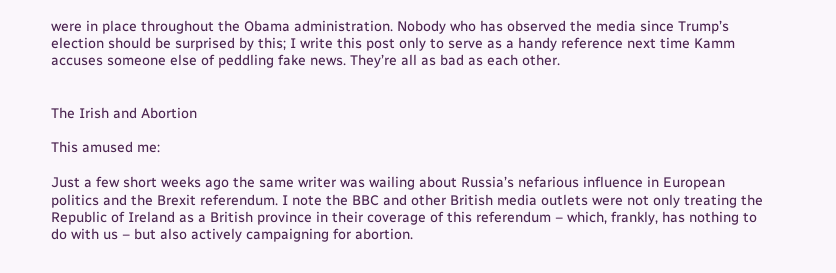were in place throughout the Obama administration. Nobody who has observed the media since Trump’s election should be surprised by this; I write this post only to serve as a handy reference next time Kamm accuses someone else of peddling fake news. They’re all as bad as each other.


The Irish and Abortion

This amused me:

Just a few short weeks ago the same writer was wailing about Russia’s nefarious influence in European politics and the Brexit referendum. I note the BBC and other British media outlets were not only treating the Republic of Ireland as a British province in their coverage of this referendum – which, frankly, has nothing to do with us – but also actively campaigning for abortion.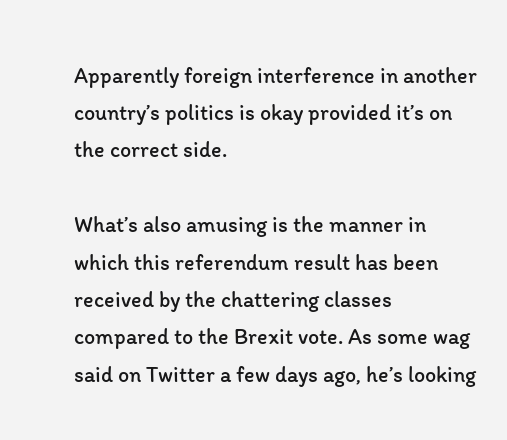Apparently foreign interference in another country’s politics is okay provided it’s on the correct side.

What’s also amusing is the manner in which this referendum result has been received by the chattering classes compared to the Brexit vote. As some wag said on Twitter a few days ago, he’s looking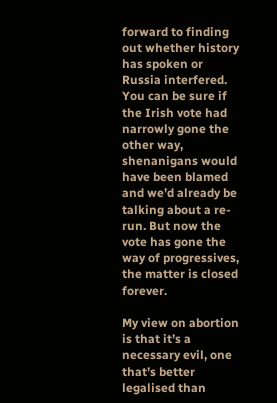forward to finding out whether history has spoken or Russia interfered. You can be sure if the Irish vote had narrowly gone the other way, shenanigans would have been blamed and we’d already be talking about a re-run. But now the vote has gone the way of progressives, the matter is closed forever.

My view on abortion is that it’s a necessary evil, one that’s better legalised than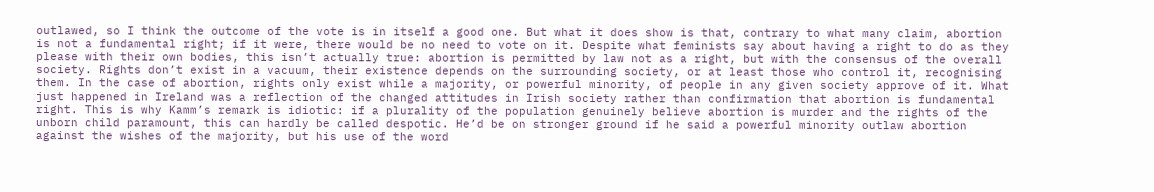outlawed, so I think the outcome of the vote is in itself a good one. But what it does show is that, contrary to what many claim, abortion is not a fundamental right; if it were, there would be no need to vote on it. Despite what feminists say about having a right to do as they please with their own bodies, this isn’t actually true: abortion is permitted by law not as a right, but with the consensus of the overall society. Rights don’t exist in a vacuum, their existence depends on the surrounding society, or at least those who control it, recognising them. In the case of abortion, rights only exist while a majority, or powerful minority, of people in any given society approve of it. What just happened in Ireland was a reflection of the changed attitudes in Irish society rather than confirmation that abortion is fundamental right. This is why Kamm’s remark is idiotic: if a plurality of the population genuinely believe abortion is murder and the rights of the unborn child paramount, this can hardly be called despotic. He’d be on stronger ground if he said a powerful minority outlaw abortion against the wishes of the majority, but his use of the word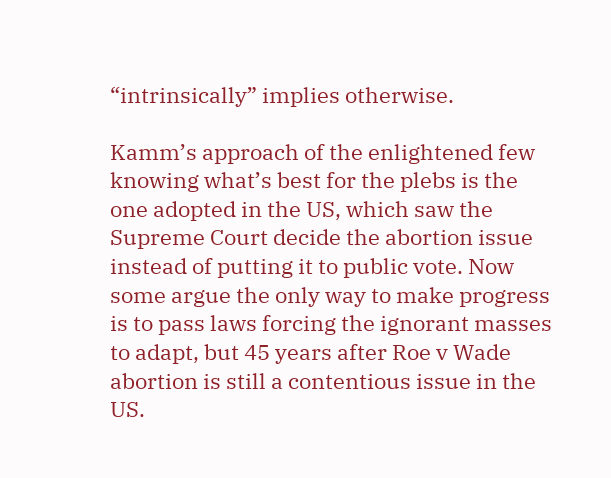“intrinsically” implies otherwise.

Kamm’s approach of the enlightened few knowing what’s best for the plebs is the one adopted in the US, which saw the Supreme Court decide the abortion issue instead of putting it to public vote. Now some argue the only way to make progress is to pass laws forcing the ignorant masses to adapt, but 45 years after Roe v Wade abortion is still a contentious issue in the US.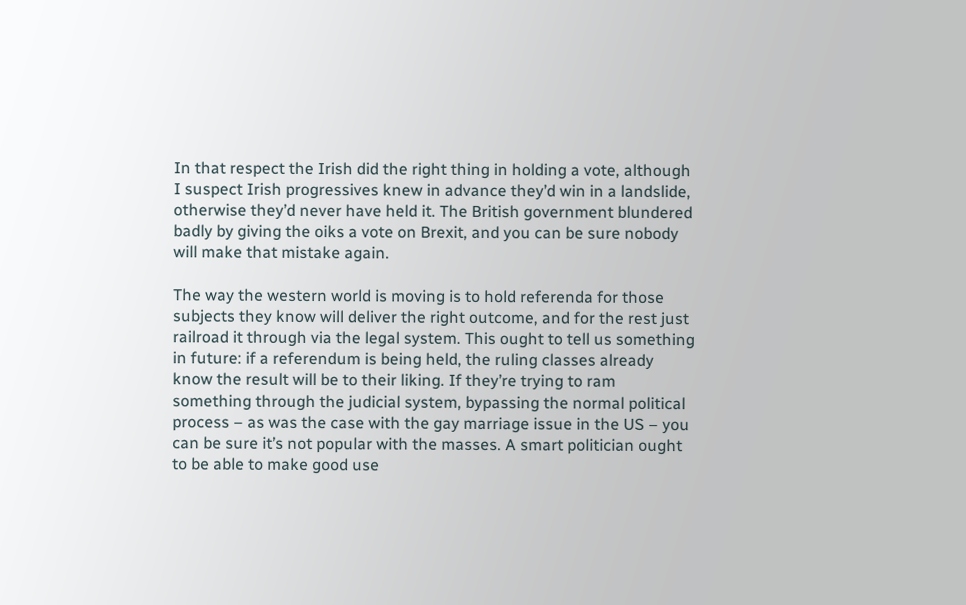In that respect the Irish did the right thing in holding a vote, although I suspect Irish progressives knew in advance they’d win in a landslide, otherwise they’d never have held it. The British government blundered badly by giving the oiks a vote on Brexit, and you can be sure nobody will make that mistake again.

The way the western world is moving is to hold referenda for those subjects they know will deliver the right outcome, and for the rest just railroad it through via the legal system. This ought to tell us something in future: if a referendum is being held, the ruling classes already know the result will be to their liking. If they’re trying to ram something through the judicial system, bypassing the normal political process – as was the case with the gay marriage issue in the US – you can be sure it’s not popular with the masses. A smart politician ought to be able to make good use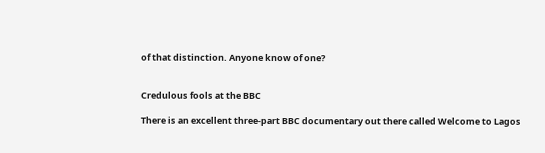of that distinction. Anyone know of one?


Credulous fools at the BBC

There is an excellent three-part BBC documentary out there called Welcome to Lagos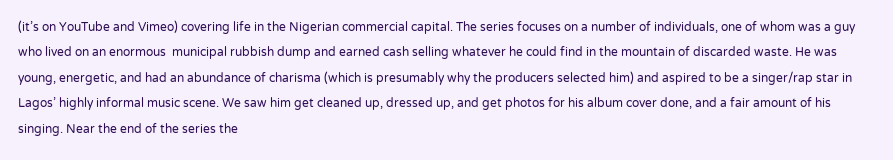(it’s on YouTube and Vimeo) covering life in the Nigerian commercial capital. The series focuses on a number of individuals, one of whom was a guy who lived on an enormous  municipal rubbish dump and earned cash selling whatever he could find in the mountain of discarded waste. He was young, energetic, and had an abundance of charisma (which is presumably why the producers selected him) and aspired to be a singer/rap star in Lagos’ highly informal music scene. We saw him get cleaned up, dressed up, and get photos for his album cover done, and a fair amount of his singing. Near the end of the series the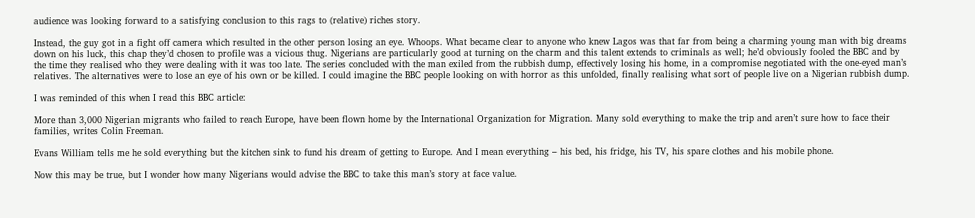audience was looking forward to a satisfying conclusion to this rags to (relative) riches story.

Instead, the guy got in a fight off camera which resulted in the other person losing an eye. Whoops. What became clear to anyone who knew Lagos was that far from being a charming young man with big dreams down on his luck, this chap they’d chosen to profile was a vicious thug. Nigerians are particularly good at turning on the charm and this talent extends to criminals as well; he’d obviously fooled the BBC and by the time they realised who they were dealing with it was too late. The series concluded with the man exiled from the rubbish dump, effectively losing his home, in a compromise negotiated with the one-eyed man’s relatives. The alternatives were to lose an eye of his own or be killed. I could imagine the BBC people looking on with horror as this unfolded, finally realising what sort of people live on a Nigerian rubbish dump.

I was reminded of this when I read this BBC article:

More than 3,000 Nigerian migrants who failed to reach Europe, have been flown home by the International Organization for Migration. Many sold everything to make the trip and aren’t sure how to face their families, writes Colin Freeman.

Evans William tells me he sold everything but the kitchen sink to fund his dream of getting to Europe. And I mean everything – his bed, his fridge, his TV, his spare clothes and his mobile phone.

Now this may be true, but I wonder how many Nigerians would advise the BBC to take this man’s story at face value.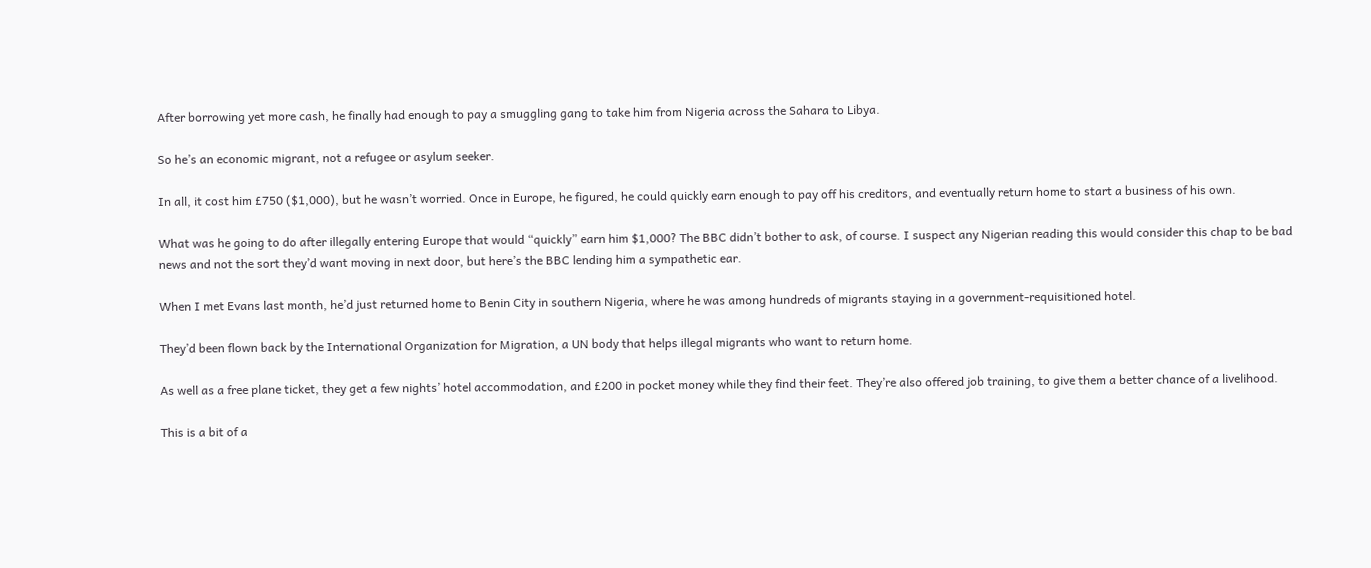After borrowing yet more cash, he finally had enough to pay a smuggling gang to take him from Nigeria across the Sahara to Libya.

So he’s an economic migrant, not a refugee or asylum seeker.

In all, it cost him £750 ($1,000), but he wasn’t worried. Once in Europe, he figured, he could quickly earn enough to pay off his creditors, and eventually return home to start a business of his own.

What was he going to do after illegally entering Europe that would “quickly” earn him $1,000? The BBC didn’t bother to ask, of course. I suspect any Nigerian reading this would consider this chap to be bad news and not the sort they’d want moving in next door, but here’s the BBC lending him a sympathetic ear.

When I met Evans last month, he’d just returned home to Benin City in southern Nigeria, where he was among hundreds of migrants staying in a government-requisitioned hotel.

They’d been flown back by the International Organization for Migration, a UN body that helps illegal migrants who want to return home.

As well as a free plane ticket, they get a few nights’ hotel accommodation, and £200 in pocket money while they find their feet. They’re also offered job training, to give them a better chance of a livelihood.

This is a bit of a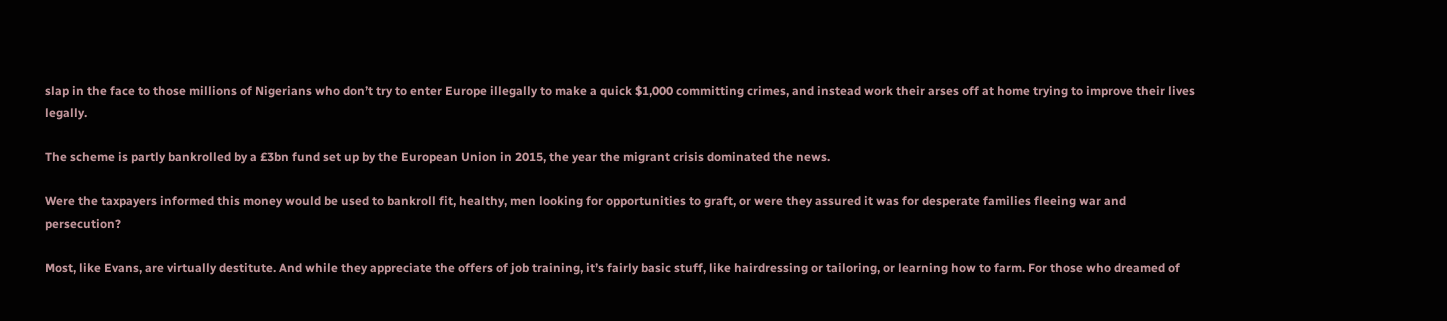slap in the face to those millions of Nigerians who don’t try to enter Europe illegally to make a quick $1,000 committing crimes, and instead work their arses off at home trying to improve their lives legally.

The scheme is partly bankrolled by a £3bn fund set up by the European Union in 2015, the year the migrant crisis dominated the news.

Were the taxpayers informed this money would be used to bankroll fit, healthy, men looking for opportunities to graft, or were they assured it was for desperate families fleeing war and persecution?

Most, like Evans, are virtually destitute. And while they appreciate the offers of job training, it’s fairly basic stuff, like hairdressing or tailoring, or learning how to farm. For those who dreamed of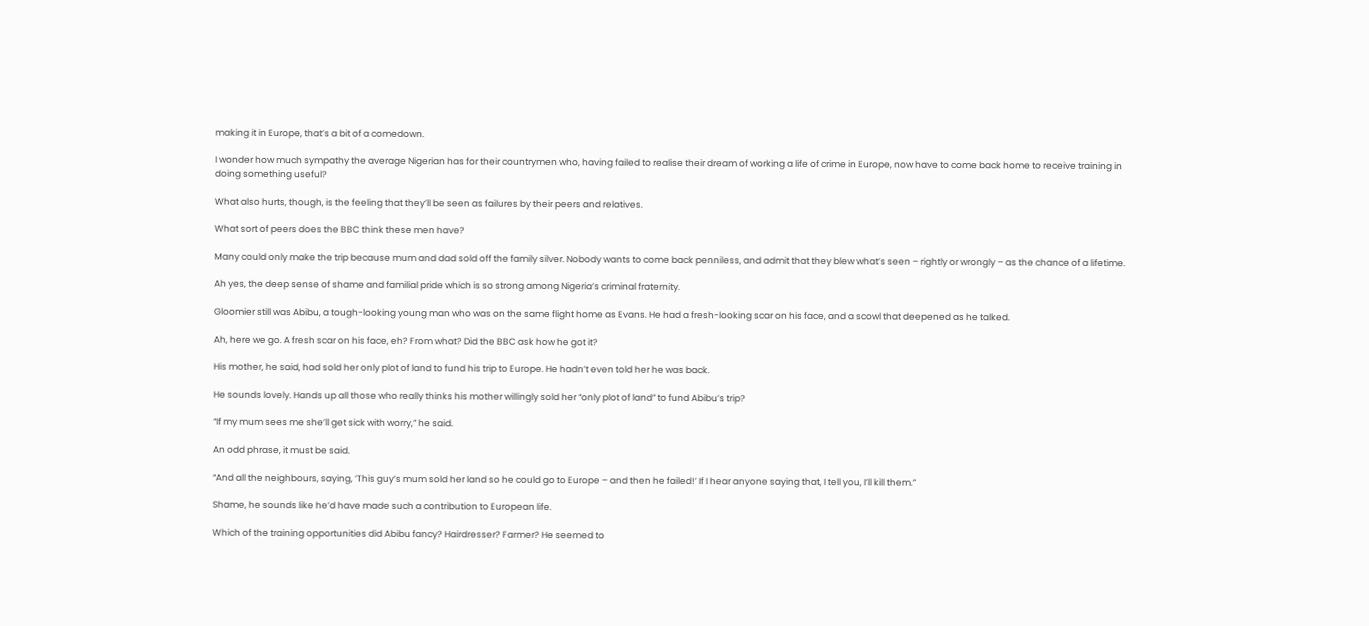making it in Europe, that’s a bit of a comedown.

I wonder how much sympathy the average Nigerian has for their countrymen who, having failed to realise their dream of working a life of crime in Europe, now have to come back home to receive training in doing something useful?

What also hurts, though, is the feeling that they’ll be seen as failures by their peers and relatives.

What sort of peers does the BBC think these men have?

Many could only make the trip because mum and dad sold off the family silver. Nobody wants to come back penniless, and admit that they blew what’s seen – rightly or wrongly – as the chance of a lifetime.

Ah yes, the deep sense of shame and familial pride which is so strong among Nigeria’s criminal fraternity.

Gloomier still was Abibu, a tough-looking young man who was on the same flight home as Evans. He had a fresh-looking scar on his face, and a scowl that deepened as he talked.

Ah, here we go. A fresh scar on his face, eh? From what? Did the BBC ask how he got it?

His mother, he said, had sold her only plot of land to fund his trip to Europe. He hadn’t even told her he was back.

He sounds lovely. Hands up all those who really thinks his mother willingly sold her “only plot of land” to fund Abibu’s trip?

“If my mum sees me she’ll get sick with worry,” he said.

An odd phrase, it must be said.

“And all the neighbours, saying, ‘This guy’s mum sold her land so he could go to Europe – and then he failed!’ If I hear anyone saying that, I tell you, I’ll kill them.”

Shame, he sounds like he’d have made such a contribution to European life.

Which of the training opportunities did Abibu fancy? Hairdresser? Farmer? He seemed to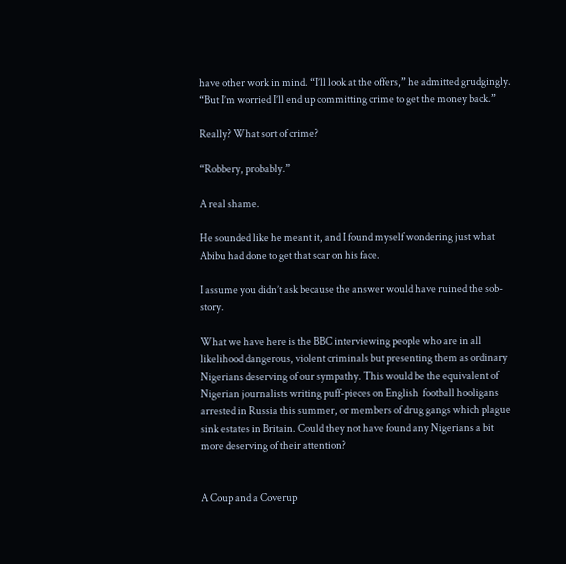have other work in mind. “I’ll look at the offers,” he admitted grudgingly. “But I’m worried I’ll end up committing crime to get the money back.”

Really? What sort of crime?

“Robbery, probably.”

A real shame.

He sounded like he meant it, and I found myself wondering just what Abibu had done to get that scar on his face.

I assume you didn’t ask because the answer would have ruined the sob-story.

What we have here is the BBC interviewing people who are in all likelihood dangerous, violent criminals but presenting them as ordinary Nigerians deserving of our sympathy. This would be the equivalent of Nigerian journalists writing puff-pieces on English  football hooligans arrested in Russia this summer, or members of drug gangs which plague sink estates in Britain. Could they not have found any Nigerians a bit more deserving of their attention?


A Coup and a Coverup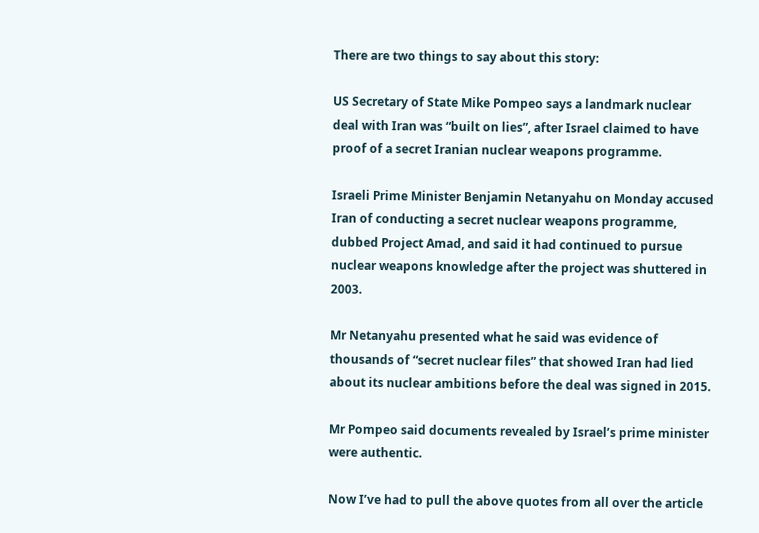There are two things to say about this story:

US Secretary of State Mike Pompeo says a landmark nuclear deal with Iran was “built on lies”, after Israel claimed to have proof of a secret Iranian nuclear weapons programme.

Israeli Prime Minister Benjamin Netanyahu on Monday accused Iran of conducting a secret nuclear weapons programme, dubbed Project Amad, and said it had continued to pursue nuclear weapons knowledge after the project was shuttered in 2003.

Mr Netanyahu presented what he said was evidence of thousands of “secret nuclear files” that showed Iran had lied about its nuclear ambitions before the deal was signed in 2015.

Mr Pompeo said documents revealed by Israel’s prime minister were authentic.

Now I’ve had to pull the above quotes from all over the article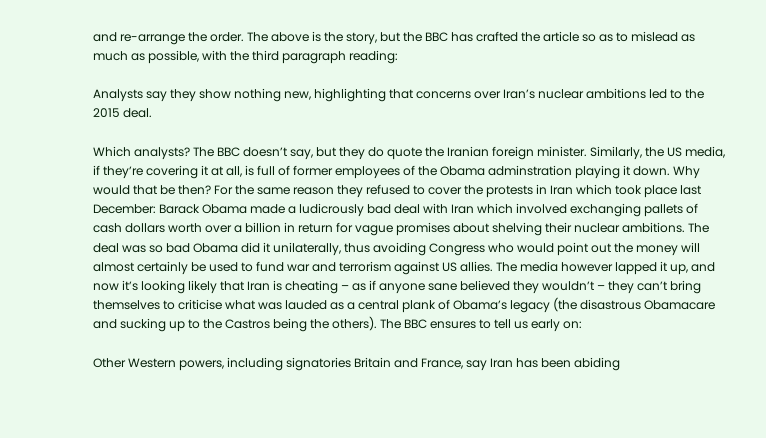and re-arrange the order. The above is the story, but the BBC has crafted the article so as to mislead as much as possible, with the third paragraph reading:

Analysts say they show nothing new, highlighting that concerns over Iran’s nuclear ambitions led to the 2015 deal.

Which analysts? The BBC doesn’t say, but they do quote the Iranian foreign minister. Similarly, the US media, if they’re covering it at all, is full of former employees of the Obama adminstration playing it down. Why would that be then? For the same reason they refused to cover the protests in Iran which took place last December: Barack Obama made a ludicrously bad deal with Iran which involved exchanging pallets of cash dollars worth over a billion in return for vague promises about shelving their nuclear ambitions. The deal was so bad Obama did it unilaterally, thus avoiding Congress who would point out the money will almost certainly be used to fund war and terrorism against US allies. The media however lapped it up, and now it’s looking likely that Iran is cheating – as if anyone sane believed they wouldn’t – they can’t bring themselves to criticise what was lauded as a central plank of Obama’s legacy (the disastrous Obamacare and sucking up to the Castros being the others). The BBC ensures to tell us early on:

Other Western powers, including signatories Britain and France, say Iran has been abiding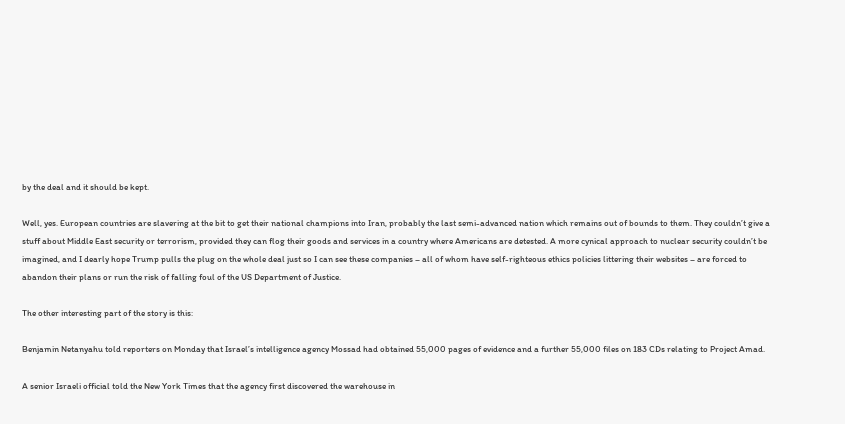by the deal and it should be kept.

Well, yes. European countries are slavering at the bit to get their national champions into Iran, probably the last semi-advanced nation which remains out of bounds to them. They couldn’t give a stuff about Middle East security or terrorism, provided they can flog their goods and services in a country where Americans are detested. A more cynical approach to nuclear security couldn’t be imagined, and I dearly hope Trump pulls the plug on the whole deal just so I can see these companies – all of whom have self-righteous ethics policies littering their websites – are forced to abandon their plans or run the risk of falling foul of the US Department of Justice.

The other interesting part of the story is this:

Benjamin Netanyahu told reporters on Monday that Israel’s intelligence agency Mossad had obtained 55,000 pages of evidence and a further 55,000 files on 183 CDs relating to Project Amad.

A senior Israeli official told the New York Times that the agency first discovered the warehouse in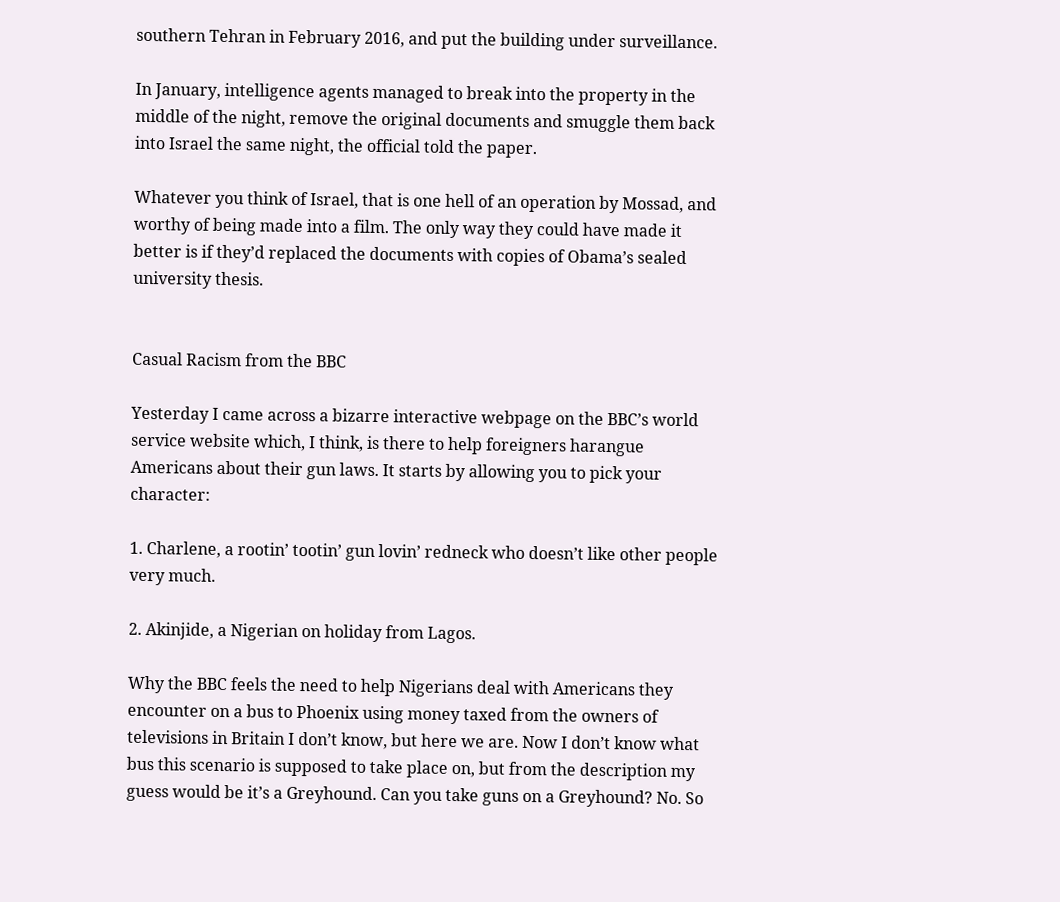southern Tehran in February 2016, and put the building under surveillance.

In January, intelligence agents managed to break into the property in the middle of the night, remove the original documents and smuggle them back into Israel the same night, the official told the paper.

Whatever you think of Israel, that is one hell of an operation by Mossad, and worthy of being made into a film. The only way they could have made it better is if they’d replaced the documents with copies of Obama’s sealed university thesis.


Casual Racism from the BBC

Yesterday I came across a bizarre interactive webpage on the BBC’s world service website which, I think, is there to help foreigners harangue Americans about their gun laws. It starts by allowing you to pick your character:

1. Charlene, a rootin’ tootin’ gun lovin’ redneck who doesn’t like other people very much.

2. Akinjide, a Nigerian on holiday from Lagos.

Why the BBC feels the need to help Nigerians deal with Americans they encounter on a bus to Phoenix using money taxed from the owners of televisions in Britain I don’t know, but here we are. Now I don’t know what bus this scenario is supposed to take place on, but from the description my guess would be it’s a Greyhound. Can you take guns on a Greyhound? No. So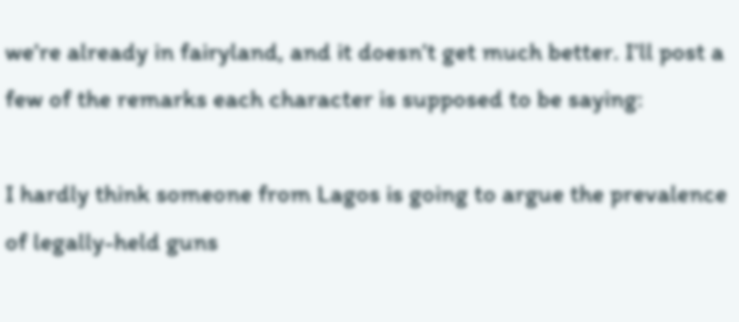we’re already in fairyland, and it doesn’t get much better. I’ll post a few of the remarks each character is supposed to be saying:

I hardly think someone from Lagos is going to argue the prevalence of legally-held guns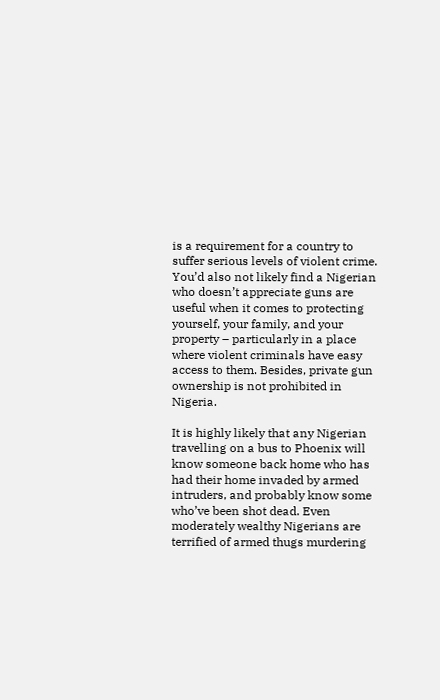is a requirement for a country to suffer serious levels of violent crime. You’d also not likely find a Nigerian who doesn’t appreciate guns are useful when it comes to protecting yourself, your family, and your property – particularly in a place where violent criminals have easy access to them. Besides, private gun ownership is not prohibited in Nigeria.

It is highly likely that any Nigerian travelling on a bus to Phoenix will know someone back home who has had their home invaded by armed intruders, and probably know some who’ve been shot dead. Even moderately wealthy Nigerians are terrified of armed thugs murdering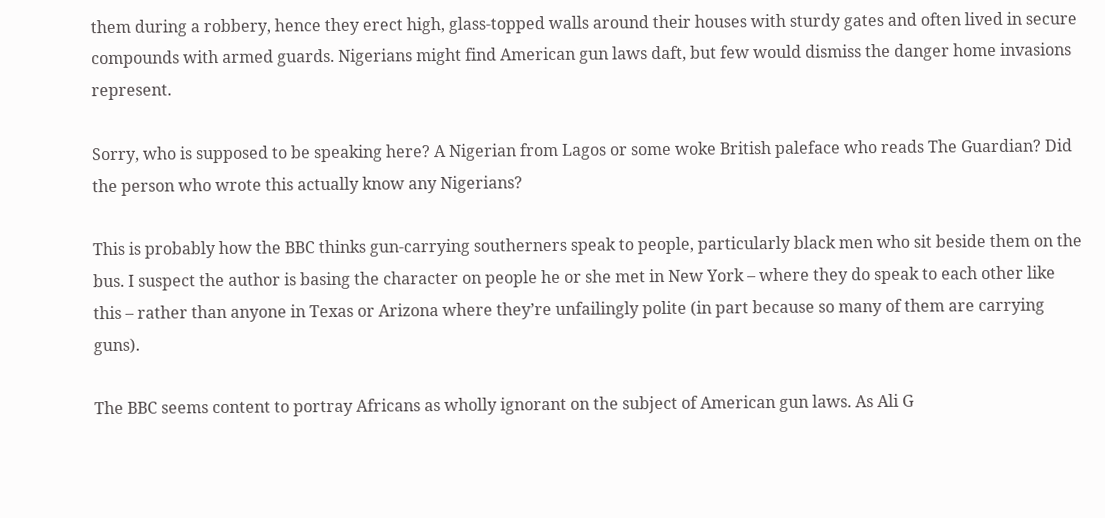them during a robbery, hence they erect high, glass-topped walls around their houses with sturdy gates and often lived in secure compounds with armed guards. Nigerians might find American gun laws daft, but few would dismiss the danger home invasions represent.

Sorry, who is supposed to be speaking here? A Nigerian from Lagos or some woke British paleface who reads The Guardian? Did the person who wrote this actually know any Nigerians?

This is probably how the BBC thinks gun-carrying southerners speak to people, particularly black men who sit beside them on the bus. I suspect the author is basing the character on people he or she met in New York – where they do speak to each other like this – rather than anyone in Texas or Arizona where they’re unfailingly polite (in part because so many of them are carrying guns).

The BBC seems content to portray Africans as wholly ignorant on the subject of American gun laws. As Ali G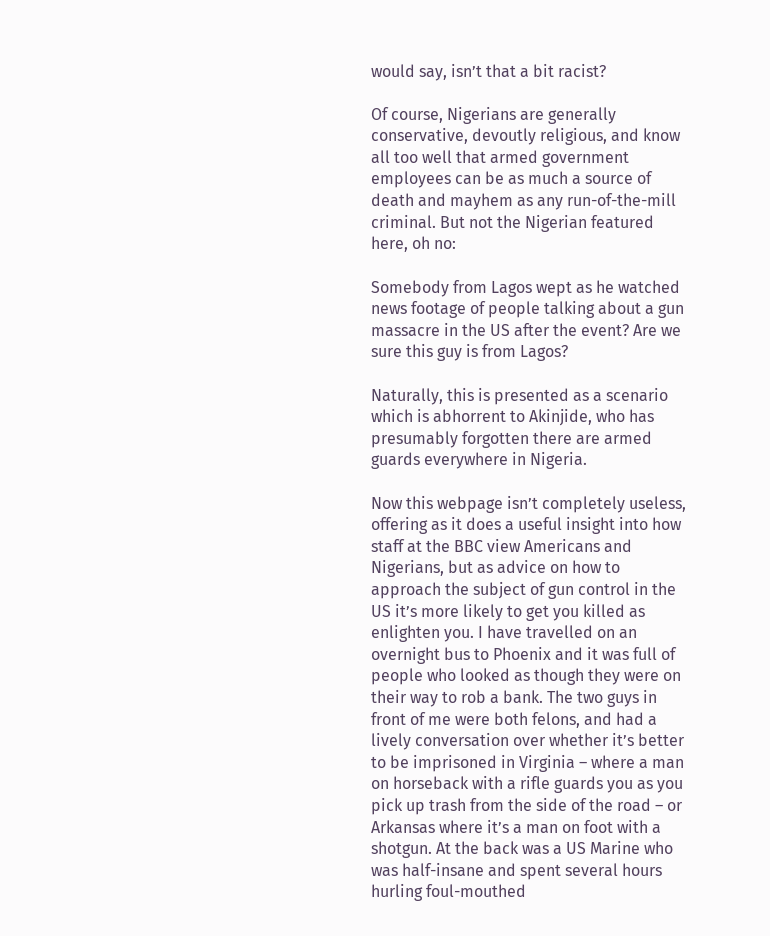would say, isn’t that a bit racist?

Of course, Nigerians are generally conservative, devoutly religious, and know all too well that armed government employees can be as much a source of death and mayhem as any run-of-the-mill criminal. But not the Nigerian featured here, oh no:

Somebody from Lagos wept as he watched news footage of people talking about a gun massacre in the US after the event? Are we sure this guy is from Lagos?

Naturally, this is presented as a scenario which is abhorrent to Akinjide, who has presumably forgotten there are armed guards everywhere in Nigeria.

Now this webpage isn’t completely useless, offering as it does a useful insight into how staff at the BBC view Americans and Nigerians, but as advice on how to approach the subject of gun control in the US it’s more likely to get you killed as enlighten you. I have travelled on an overnight bus to Phoenix and it was full of people who looked as though they were on their way to rob a bank. The two guys in front of me were both felons, and had a lively conversation over whether it’s better to be imprisoned in Virginia – where a man on horseback with a rifle guards you as you pick up trash from the side of the road – or Arkansas where it’s a man on foot with a shotgun. At the back was a US Marine who was half-insane and spent several hours hurling foul-mouthed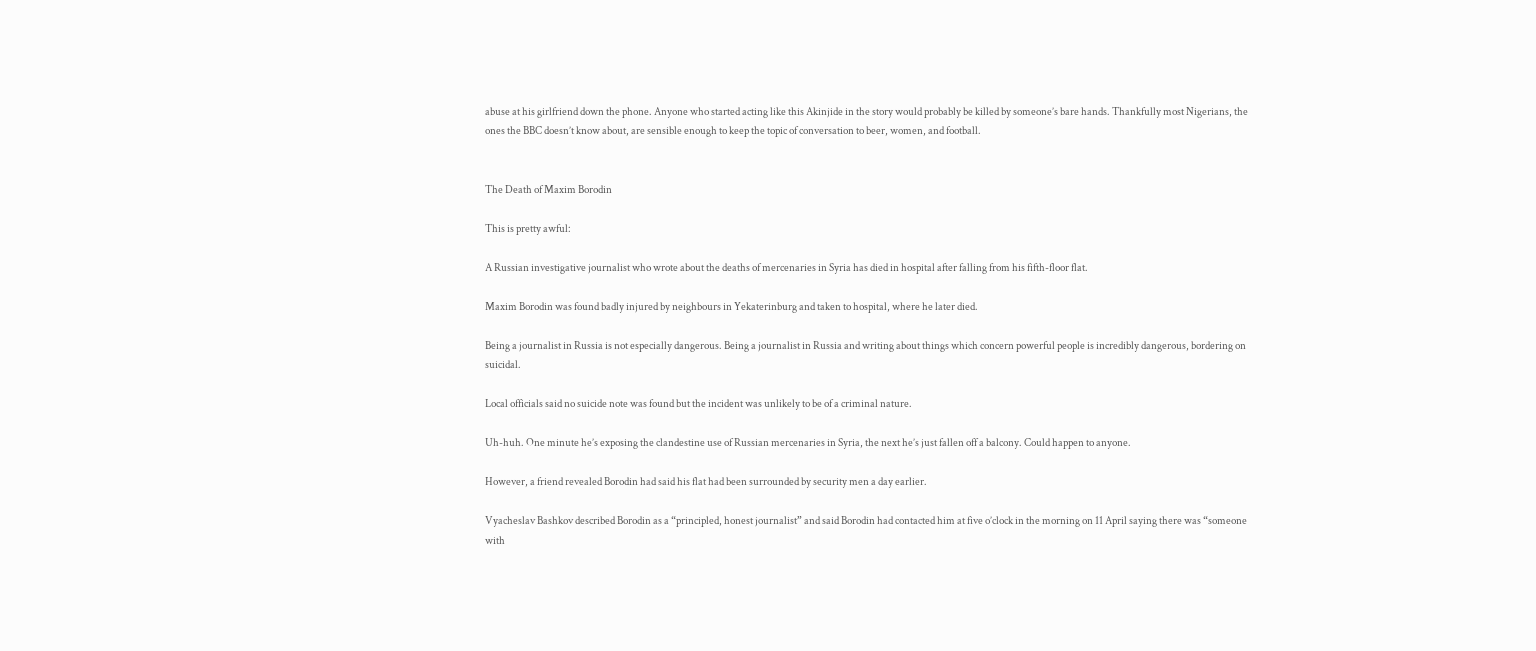abuse at his girlfriend down the phone. Anyone who started acting like this Akinjide in the story would probably be killed by someone’s bare hands. Thankfully most Nigerians, the ones the BBC doesn’t know about, are sensible enough to keep the topic of conversation to beer, women, and football.


The Death of Maxim Borodin

This is pretty awful:

A Russian investigative journalist who wrote about the deaths of mercenaries in Syria has died in hospital after falling from his fifth-floor flat.

Maxim Borodin was found badly injured by neighbours in Yekaterinburg and taken to hospital, where he later died.

Being a journalist in Russia is not especially dangerous. Being a journalist in Russia and writing about things which concern powerful people is incredibly dangerous, bordering on suicidal.

Local officials said no suicide note was found but the incident was unlikely to be of a criminal nature.

Uh-huh. One minute he’s exposing the clandestine use of Russian mercenaries in Syria, the next he’s just fallen off a balcony. Could happen to anyone.

However, a friend revealed Borodin had said his flat had been surrounded by security men a day earlier.

Vyacheslav Bashkov described Borodin as a “principled, honest journalist” and said Borodin had contacted him at five o’clock in the morning on 11 April saying there was “someone with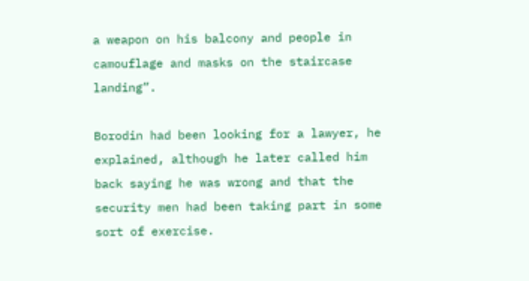a weapon on his balcony and people in camouflage and masks on the staircase landing”.

Borodin had been looking for a lawyer, he explained, although he later called him back saying he was wrong and that the security men had been taking part in some sort of exercise.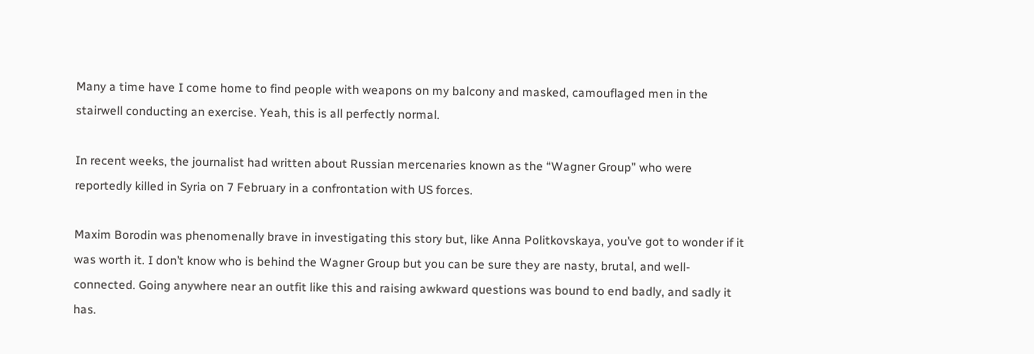Many a time have I come home to find people with weapons on my balcony and masked, camouflaged men in the stairwell conducting an exercise. Yeah, this is all perfectly normal.

In recent weeks, the journalist had written about Russian mercenaries known as the “Wagner Group” who were reportedly killed in Syria on 7 February in a confrontation with US forces.

Maxim Borodin was phenomenally brave in investigating this story but, like Anna Politkovskaya, you’ve got to wonder if it was worth it. I don’t know who is behind the Wagner Group but you can be sure they are nasty, brutal, and well-connected. Going anywhere near an outfit like this and raising awkward questions was bound to end badly, and sadly it has.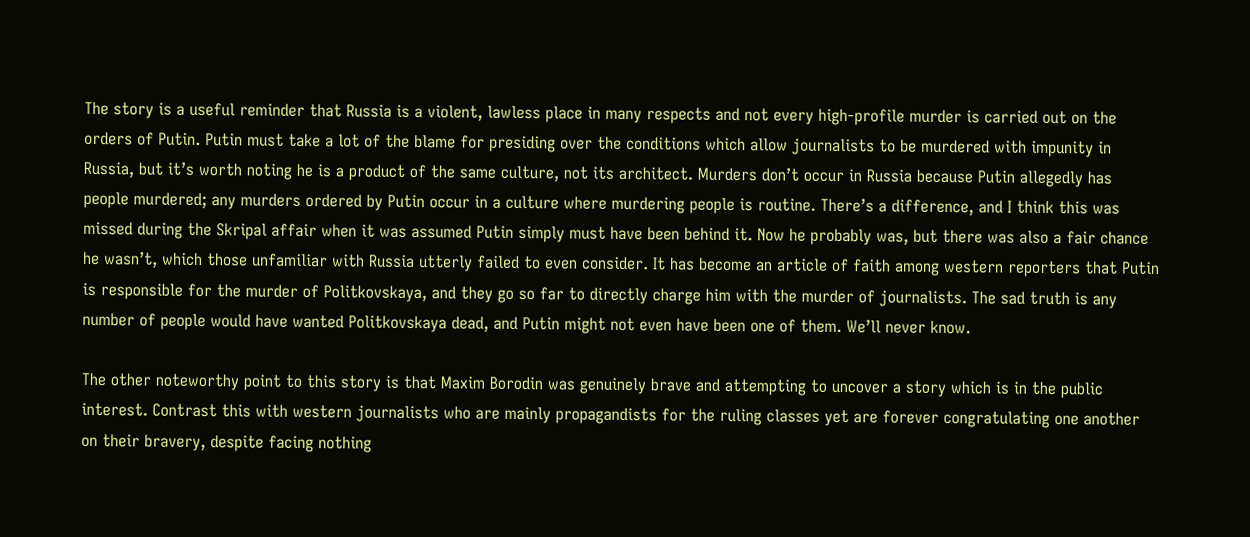The story is a useful reminder that Russia is a violent, lawless place in many respects and not every high-profile murder is carried out on the orders of Putin. Putin must take a lot of the blame for presiding over the conditions which allow journalists to be murdered with impunity in Russia, but it’s worth noting he is a product of the same culture, not its architect. Murders don’t occur in Russia because Putin allegedly has people murdered; any murders ordered by Putin occur in a culture where murdering people is routine. There’s a difference, and I think this was missed during the Skripal affair when it was assumed Putin simply must have been behind it. Now he probably was, but there was also a fair chance he wasn’t, which those unfamiliar with Russia utterly failed to even consider. It has become an article of faith among western reporters that Putin is responsible for the murder of Politkovskaya, and they go so far to directly charge him with the murder of journalists. The sad truth is any number of people would have wanted Politkovskaya dead, and Putin might not even have been one of them. We’ll never know.

The other noteworthy point to this story is that Maxim Borodin was genuinely brave and attempting to uncover a story which is in the public interest. Contrast this with western journalists who are mainly propagandists for the ruling classes yet are forever congratulating one another on their bravery, despite facing nothing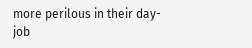more perilous in their day-job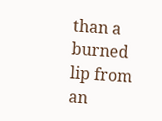than a burned lip from an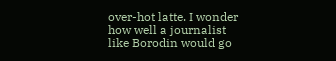over-hot latte. I wonder how well a journalist like Borodin would go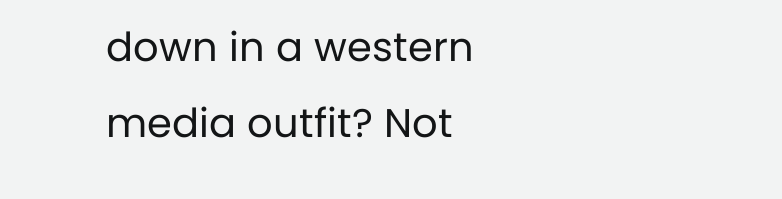down in a western media outfit? Not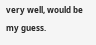very well, would be my guess.